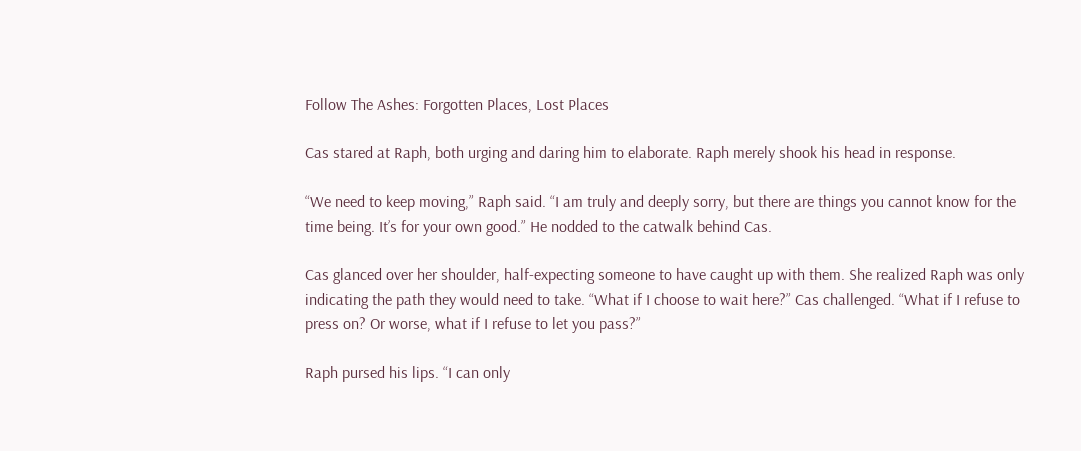Follow The Ashes: Forgotten Places, Lost Places

Cas stared at Raph, both urging and daring him to elaborate. Raph merely shook his head in response.

“We need to keep moving,” Raph said. “I am truly and deeply sorry, but there are things you cannot know for the time being. It’s for your own good.” He nodded to the catwalk behind Cas.

Cas glanced over her shoulder, half-expecting someone to have caught up with them. She realized Raph was only indicating the path they would need to take. “What if I choose to wait here?” Cas challenged. “What if I refuse to press on? Or worse, what if I refuse to let you pass?”

Raph pursed his lips. “I can only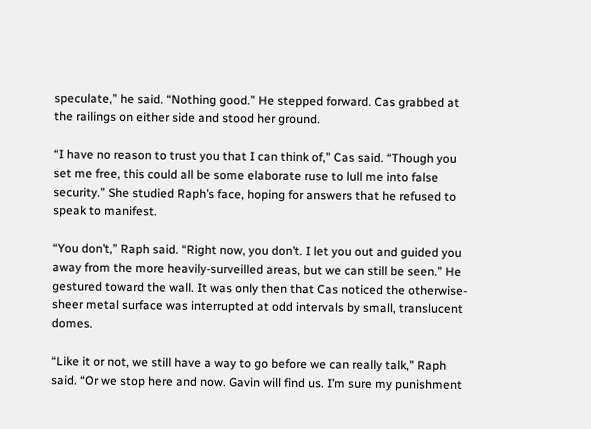speculate,” he said. “Nothing good.” He stepped forward. Cas grabbed at the railings on either side and stood her ground.

“I have no reason to trust you that I can think of,” Cas said. “Though you set me free, this could all be some elaborate ruse to lull me into false security.” She studied Raph’s face, hoping for answers that he refused to speak to manifest.

“You don’t,” Raph said. “Right now, you don’t. I let you out and guided you away from the more heavily-surveilled areas, but we can still be seen.” He gestured toward the wall. It was only then that Cas noticed the otherwise-sheer metal surface was interrupted at odd intervals by small, translucent domes.

“Like it or not, we still have a way to go before we can really talk,” Raph said. “Or we stop here and now. Gavin will find us. I’m sure my punishment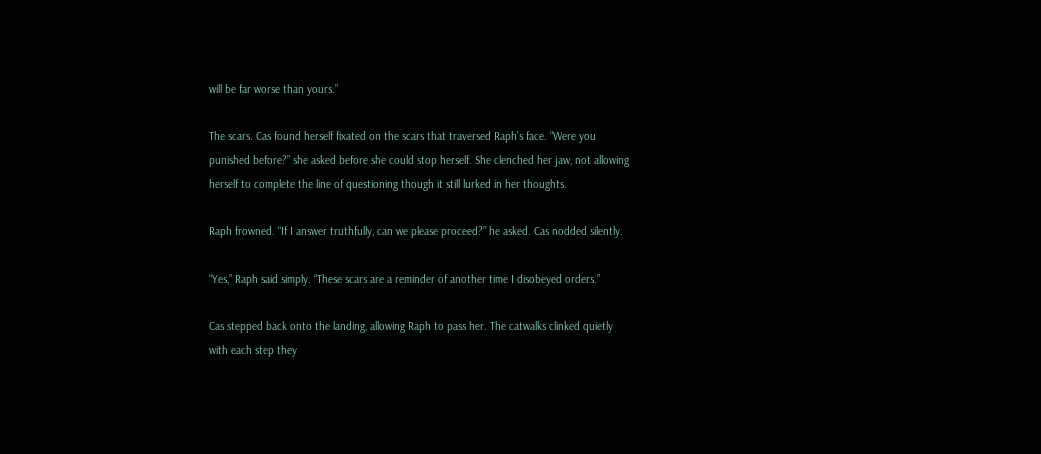will be far worse than yours.”

The scars. Cas found herself fixated on the scars that traversed Raph’s face. “Were you punished before?” she asked before she could stop herself. She clenched her jaw, not allowing herself to complete the line of questioning though it still lurked in her thoughts.

Raph frowned. “If I answer truthfully, can we please proceed?” he asked. Cas nodded silently.

“Yes,” Raph said simply. “These scars are a reminder of another time I disobeyed orders.”

Cas stepped back onto the landing, allowing Raph to pass her. The catwalks clinked quietly with each step they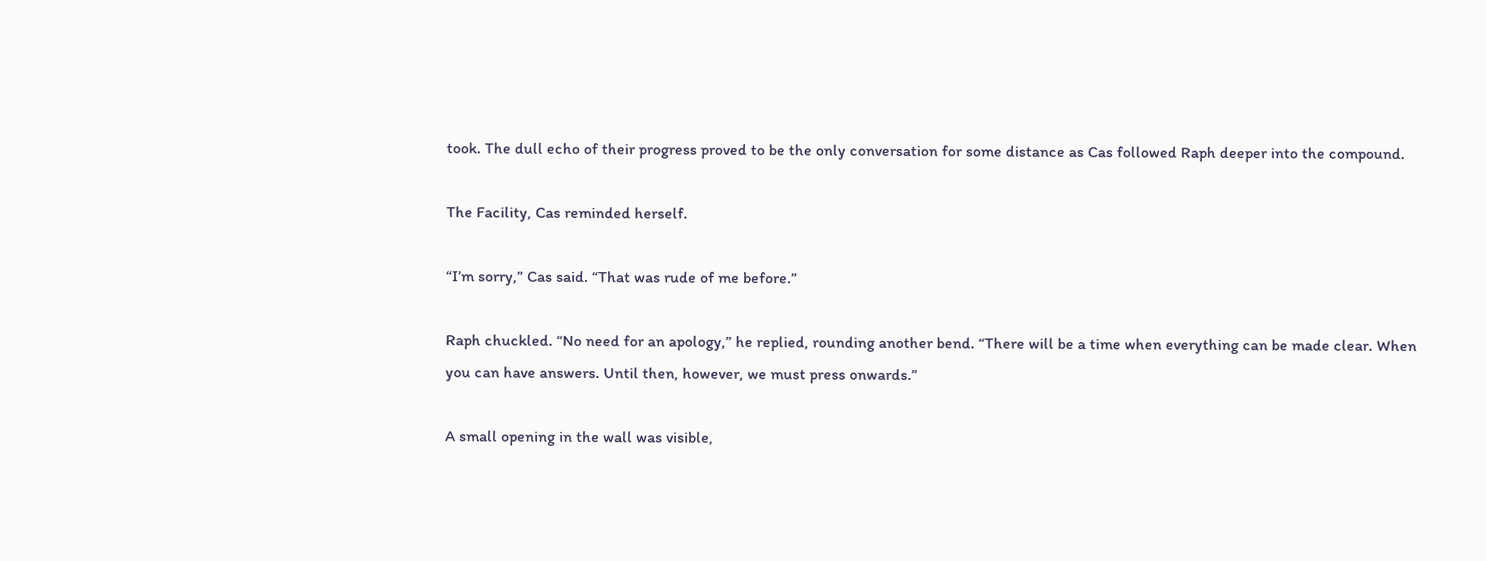took. The dull echo of their progress proved to be the only conversation for some distance as Cas followed Raph deeper into the compound.

The Facility, Cas reminded herself.

“I’m sorry,” Cas said. “That was rude of me before.”

Raph chuckled. “No need for an apology,” he replied, rounding another bend. “There will be a time when everything can be made clear. When you can have answers. Until then, however, we must press onwards.”

A small opening in the wall was visible,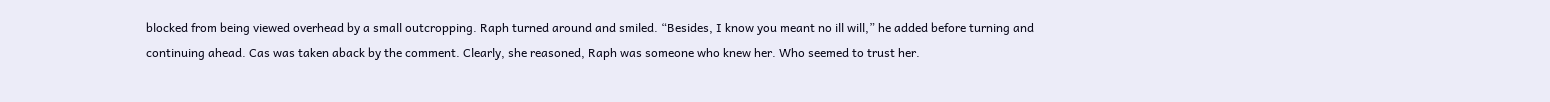blocked from being viewed overhead by a small outcropping. Raph turned around and smiled. “Besides, I know you meant no ill will,” he added before turning and continuing ahead. Cas was taken aback by the comment. Clearly, she reasoned, Raph was someone who knew her. Who seemed to trust her.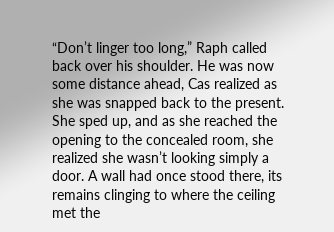“Don’t linger too long,” Raph called back over his shoulder. He was now some distance ahead, Cas realized as she was snapped back to the present. She sped up, and as she reached the opening to the concealed room, she realized she wasn’t looking simply a door. A wall had once stood there, its remains clinging to where the ceiling met the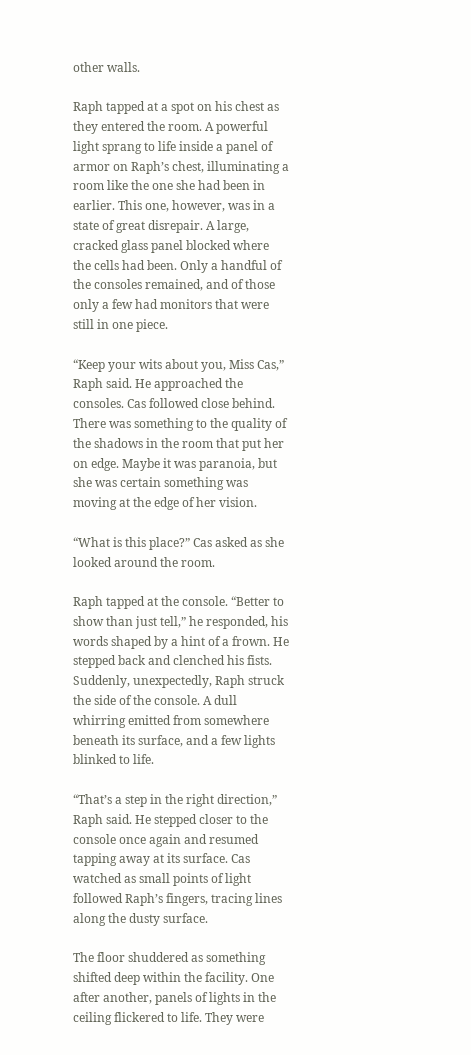other walls.

Raph tapped at a spot on his chest as they entered the room. A powerful light sprang to life inside a panel of armor on Raph’s chest, illuminating a room like the one she had been in earlier. This one, however, was in a state of great disrepair. A large, cracked glass panel blocked where the cells had been. Only a handful of the consoles remained, and of those only a few had monitors that were still in one piece.

“Keep your wits about you, Miss Cas,” Raph said. He approached the consoles. Cas followed close behind. There was something to the quality of the shadows in the room that put her on edge. Maybe it was paranoia, but she was certain something was moving at the edge of her vision.

“What is this place?” Cas asked as she looked around the room.

Raph tapped at the console. “Better to show than just tell,” he responded, his words shaped by a hint of a frown. He stepped back and clenched his fists. Suddenly, unexpectedly, Raph struck the side of the console. A dull whirring emitted from somewhere beneath its surface, and a few lights blinked to life.

“That’s a step in the right direction,” Raph said. He stepped closer to the console once again and resumed tapping away at its surface. Cas watched as small points of light followed Raph’s fingers, tracing lines along the dusty surface.

The floor shuddered as something shifted deep within the facility. One after another, panels of lights in the ceiling flickered to life. They were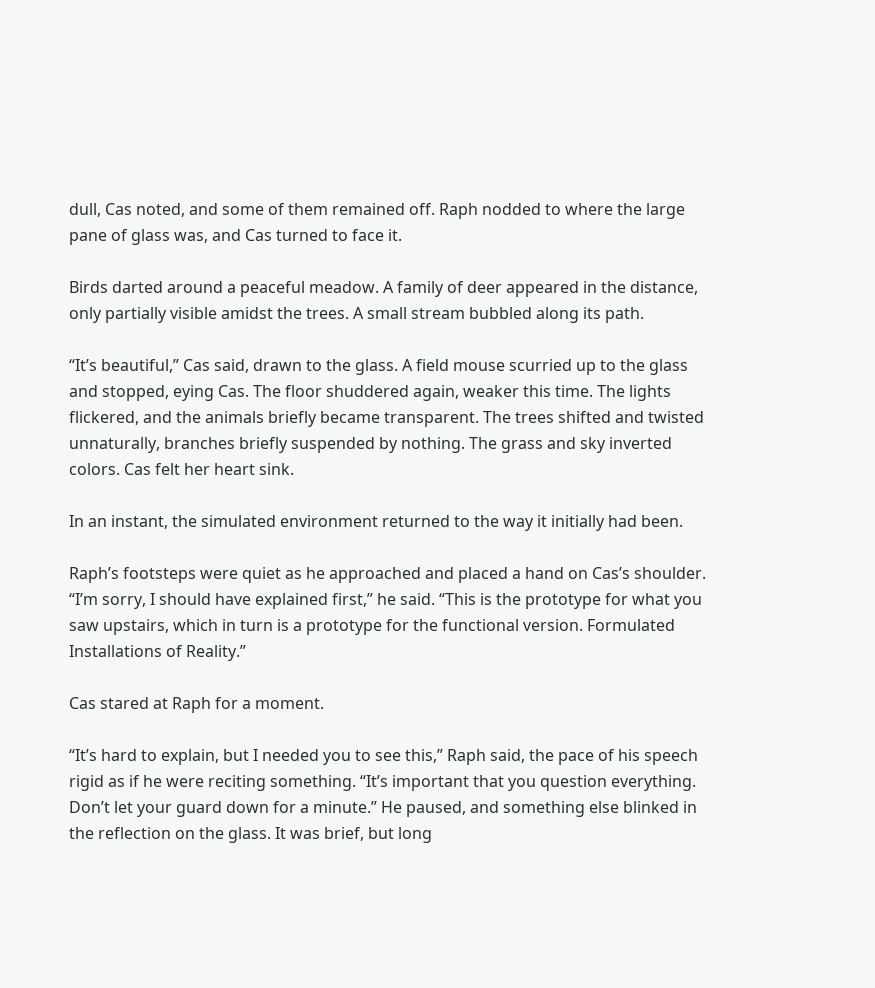dull, Cas noted, and some of them remained off. Raph nodded to where the large pane of glass was, and Cas turned to face it.

Birds darted around a peaceful meadow. A family of deer appeared in the distance, only partially visible amidst the trees. A small stream bubbled along its path.

“It’s beautiful,” Cas said, drawn to the glass. A field mouse scurried up to the glass and stopped, eying Cas. The floor shuddered again, weaker this time. The lights flickered, and the animals briefly became transparent. The trees shifted and twisted unnaturally, branches briefly suspended by nothing. The grass and sky inverted colors. Cas felt her heart sink.

In an instant, the simulated environment returned to the way it initially had been.

Raph’s footsteps were quiet as he approached and placed a hand on Cas’s shoulder. “I’m sorry, I should have explained first,” he said. “This is the prototype for what you saw upstairs, which in turn is a prototype for the functional version. Formulated Installations of Reality.”

Cas stared at Raph for a moment.

“It’s hard to explain, but I needed you to see this,” Raph said, the pace of his speech rigid as if he were reciting something. “It’s important that you question everything. Don’t let your guard down for a minute.” He paused, and something else blinked in the reflection on the glass. It was brief, but long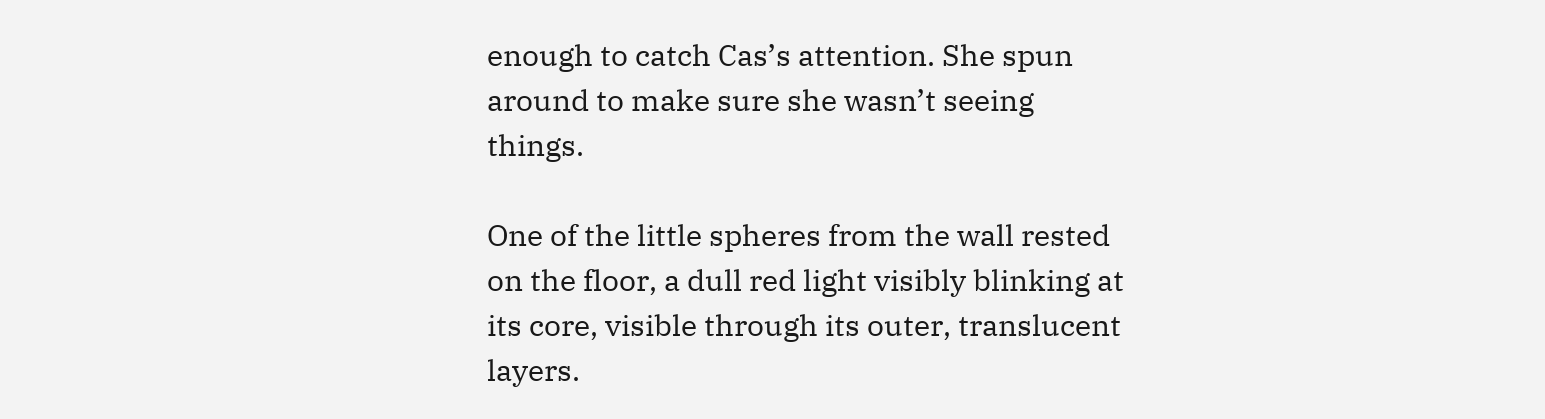enough to catch Cas’s attention. She spun around to make sure she wasn’t seeing things.

One of the little spheres from the wall rested on the floor, a dull red light visibly blinking at its core, visible through its outer, translucent layers.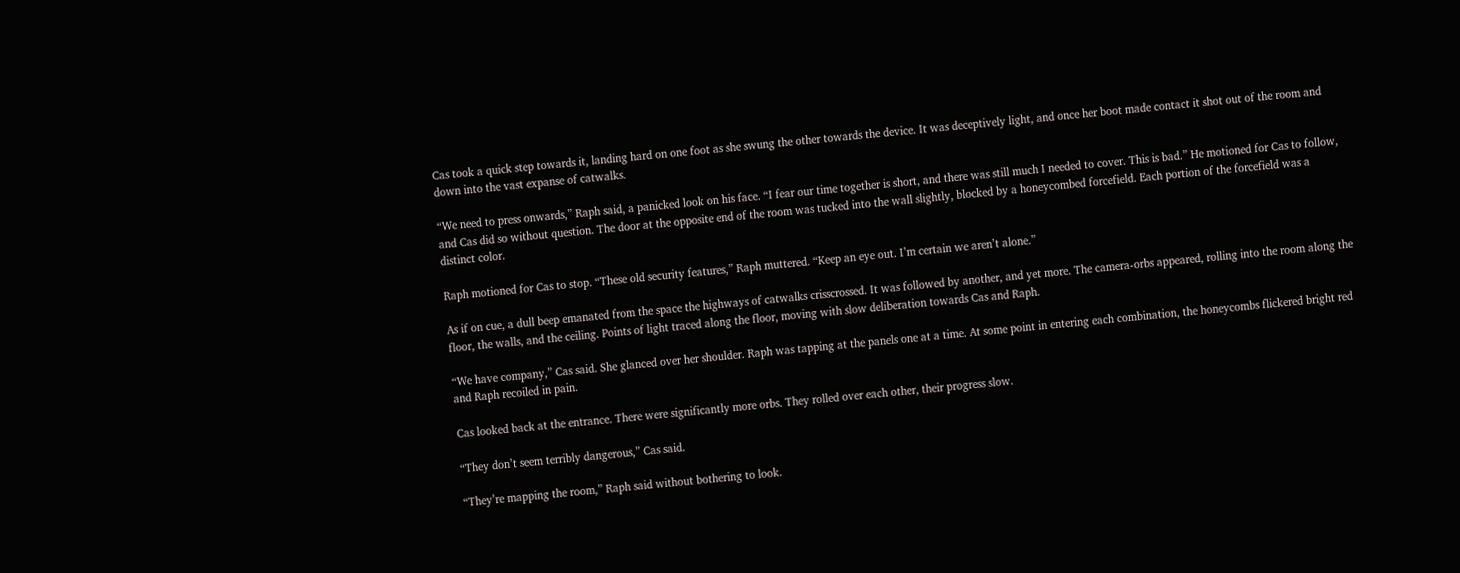Cas took a quick step towards it, landing hard on one foot as she swung the other towards the device. It was deceptively light, and once her boot made contact it shot out of the room and down into the vast expanse of catwalks.

“We need to press onwards,” Raph said, a panicked look on his face. “I fear our time together is short, and there was still much I needed to cover. This is bad.” He motioned for Cas to follow, and Cas did so without question. The door at the opposite end of the room was tucked into the wall slightly, blocked by a honeycombed forcefield. Each portion of the forcefield was a distinct color.

Raph motioned for Cas to stop. “These old security features,” Raph muttered. “Keep an eye out. I’m certain we aren’t alone.”

As if on cue, a dull beep emanated from the space the highways of catwalks crisscrossed. It was followed by another, and yet more. The camera-orbs appeared, rolling into the room along the floor, the walls, and the ceiling. Points of light traced along the floor, moving with slow deliberation towards Cas and Raph.

“We have company,” Cas said. She glanced over her shoulder. Raph was tapping at the panels one at a time. At some point in entering each combination, the honeycombs flickered bright red and Raph recoiled in pain.

Cas looked back at the entrance. There were significantly more orbs. They rolled over each other, their progress slow.

“They don’t seem terribly dangerous,” Cas said.

“They’re mapping the room,” Raph said without bothering to look.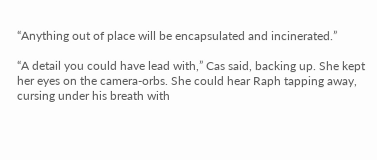“Anything out of place will be encapsulated and incinerated.”

“A detail you could have lead with,” Cas said, backing up. She kept her eyes on the camera-orbs. She could hear Raph tapping away, cursing under his breath with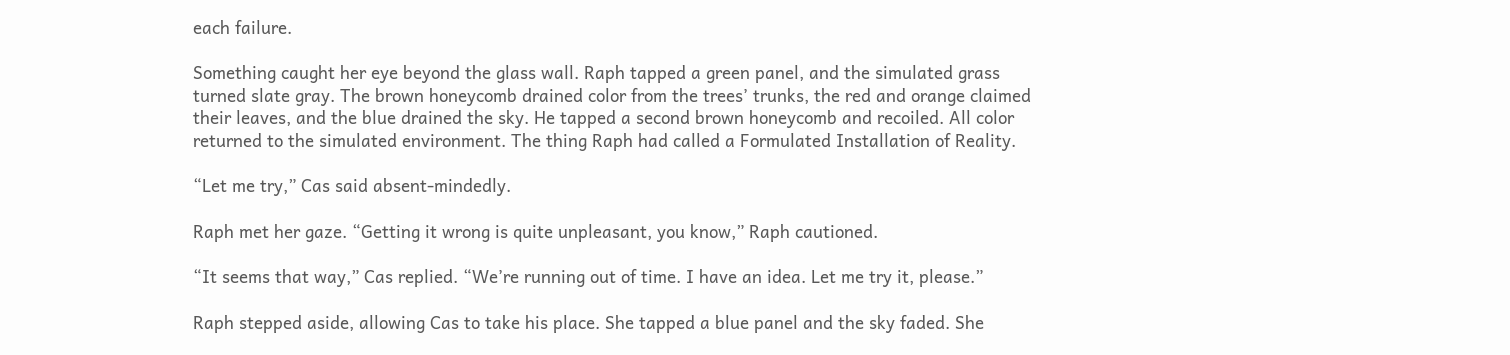each failure.

Something caught her eye beyond the glass wall. Raph tapped a green panel, and the simulated grass turned slate gray. The brown honeycomb drained color from the trees’ trunks, the red and orange claimed their leaves, and the blue drained the sky. He tapped a second brown honeycomb and recoiled. All color returned to the simulated environment. The thing Raph had called a Formulated Installation of Reality.

“Let me try,” Cas said absent-mindedly.

Raph met her gaze. “Getting it wrong is quite unpleasant, you know,” Raph cautioned.

“It seems that way,” Cas replied. “We’re running out of time. I have an idea. Let me try it, please.”

Raph stepped aside, allowing Cas to take his place. She tapped a blue panel and the sky faded. She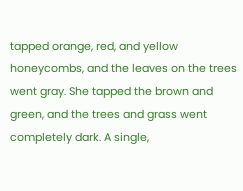tapped orange, red, and yellow honeycombs, and the leaves on the trees went gray. She tapped the brown and green, and the trees and grass went completely dark. A single,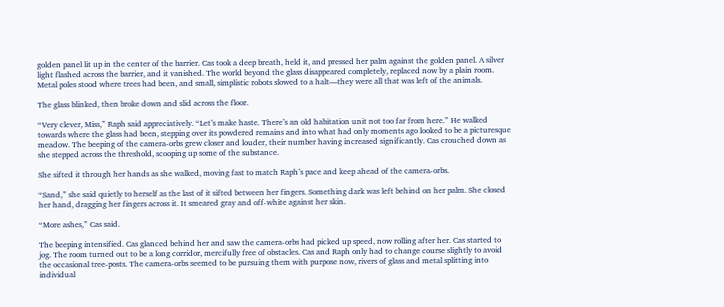golden panel lit up in the center of the barrier. Cas took a deep breath, held it, and pressed her palm against the golden panel. A silver light flashed across the barrier, and it vanished. The world beyond the glass disappeared completely, replaced now by a plain room. Metal poles stood where trees had been, and small, simplistic robots slowed to a halt—they were all that was left of the animals.

The glass blinked, then broke down and slid across the floor.

“Very clever, Miss,” Raph said appreciatively. “Let’s make haste. There’s an old habitation unit not too far from here.” He walked towards where the glass had been, stepping over its powdered remains and into what had only moments ago looked to be a picturesque meadow. The beeping of the camera-orbs grew closer and louder, their number having increased significantly. Cas crouched down as she stepped across the threshold, scooping up some of the substance.

She sifted it through her hands as she walked, moving fast to match Raph’s pace and keep ahead of the camera-orbs.

“Sand,” she said quietly to herself as the last of it sifted between her fingers. Something dark was left behind on her palm. She closed her hand, dragging her fingers across it. It smeared gray and off-white against her skin.

“More ashes,” Cas said.

The beeping intensified. Cas glanced behind her and saw the camera-orbs had picked up speed, now rolling after her. Cas started to jog. The room turned out to be a long corridor, mercifully free of obstacles. Cas and Raph only had to change course slightly to avoid the occasional tree-posts. The camera-orbs seemed to be pursuing them with purpose now, rivers of glass and metal splitting into individual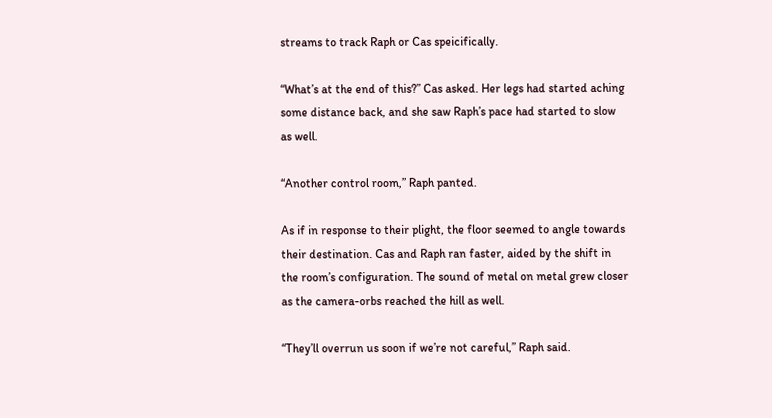streams to track Raph or Cas speicifically.

“What’s at the end of this?” Cas asked. Her legs had started aching some distance back, and she saw Raph’s pace had started to slow as well.

“Another control room,” Raph panted.

As if in response to their plight, the floor seemed to angle towards their destination. Cas and Raph ran faster, aided by the shift in the room’s configuration. The sound of metal on metal grew closer as the camera-orbs reached the hill as well.

“They’ll overrun us soon if we’re not careful,” Raph said.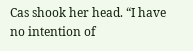Cas shook her head. “I have no intention of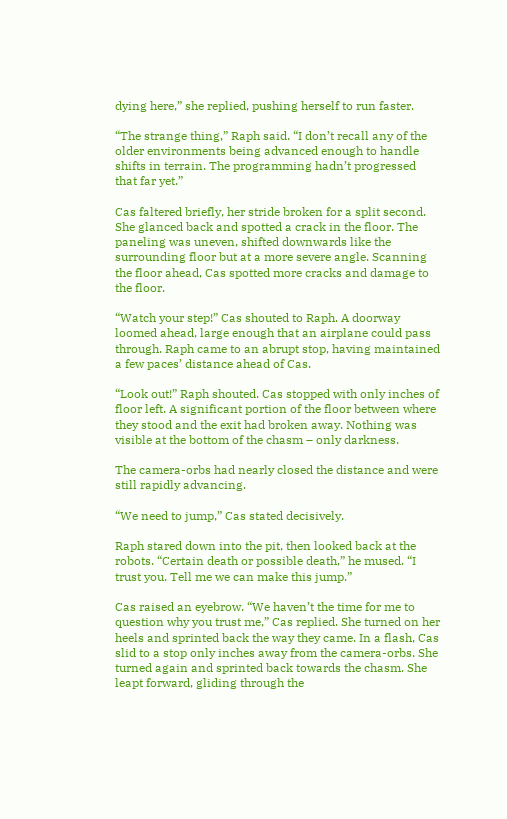dying here,” she replied, pushing herself to run faster.

“The strange thing,” Raph said. “I don’t recall any of the older environments being advanced enough to handle shifts in terrain. The programming hadn’t progressed that far yet.”

Cas faltered briefly, her stride broken for a split second. She glanced back and spotted a crack in the floor. The paneling was uneven, shifted downwards like the surrounding floor but at a more severe angle. Scanning the floor ahead, Cas spotted more cracks and damage to the floor.

“Watch your step!” Cas shouted to Raph. A doorway loomed ahead, large enough that an airplane could pass through. Raph came to an abrupt stop, having maintained a few paces’ distance ahead of Cas.

“Look out!” Raph shouted. Cas stopped with only inches of floor left. A significant portion of the floor between where they stood and the exit had broken away. Nothing was visible at the bottom of the chasm – only darkness.

The camera-orbs had nearly closed the distance and were still rapidly advancing.

“We need to jump,” Cas stated decisively.

Raph stared down into the pit, then looked back at the robots. “Certain death or possible death,” he mused. “I trust you. Tell me we can make this jump.”

Cas raised an eyebrow. “We haven’t the time for me to question why you trust me,” Cas replied. She turned on her heels and sprinted back the way they came. In a flash, Cas slid to a stop only inches away from the camera-orbs. She turned again and sprinted back towards the chasm. She leapt forward, gliding through the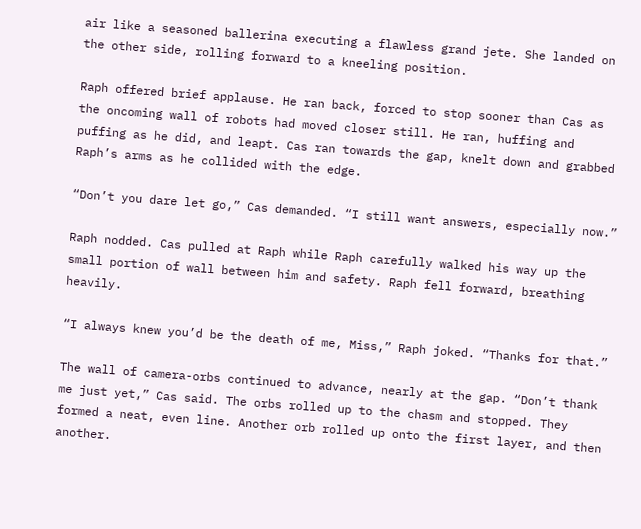air like a seasoned ballerina executing a flawless grand jete. She landed on the other side, rolling forward to a kneeling position.

Raph offered brief applause. He ran back, forced to stop sooner than Cas as the oncoming wall of robots had moved closer still. He ran, huffing and puffing as he did, and leapt. Cas ran towards the gap, knelt down and grabbed Raph’s arms as he collided with the edge.

“Don’t you dare let go,” Cas demanded. “I still want answers, especially now.”

Raph nodded. Cas pulled at Raph while Raph carefully walked his way up the small portion of wall between him and safety. Raph fell forward, breathing heavily.

“I always knew you’d be the death of me, Miss,” Raph joked. “Thanks for that.”

The wall of camera-orbs continued to advance, nearly at the gap. “Don’t thank me just yet,” Cas said. The orbs rolled up to the chasm and stopped. They formed a neat, even line. Another orb rolled up onto the first layer, and then another.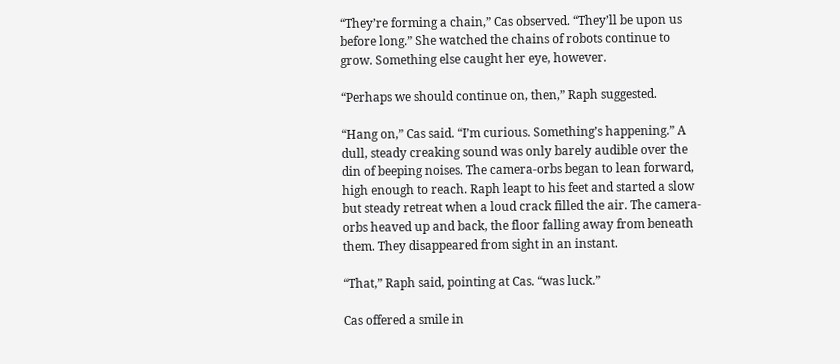“They’re forming a chain,” Cas observed. “They’ll be upon us before long.” She watched the chains of robots continue to grow. Something else caught her eye, however.

“Perhaps we should continue on, then,” Raph suggested.

“Hang on,” Cas said. “I’m curious. Something’s happening.” A dull, steady creaking sound was only barely audible over the din of beeping noises. The camera-orbs began to lean forward, high enough to reach. Raph leapt to his feet and started a slow but steady retreat when a loud crack filled the air. The camera-orbs heaved up and back, the floor falling away from beneath them. They disappeared from sight in an instant.

“That,” Raph said, pointing at Cas. “was luck.”

Cas offered a smile in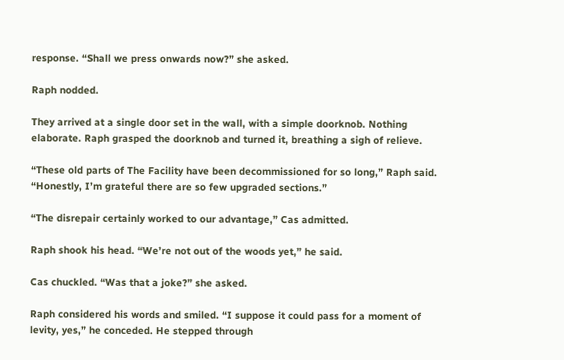response. “Shall we press onwards now?” she asked.

Raph nodded.

They arrived at a single door set in the wall, with a simple doorknob. Nothing elaborate. Raph grasped the doorknob and turned it, breathing a sigh of relieve.

“These old parts of The Facility have been decommissioned for so long,” Raph said. “Honestly, I’m grateful there are so few upgraded sections.”

“The disrepair certainly worked to our advantage,” Cas admitted.

Raph shook his head. “We’re not out of the woods yet,” he said.

Cas chuckled. “Was that a joke?” she asked.

Raph considered his words and smiled. “I suppose it could pass for a moment of levity, yes,” he conceded. He stepped through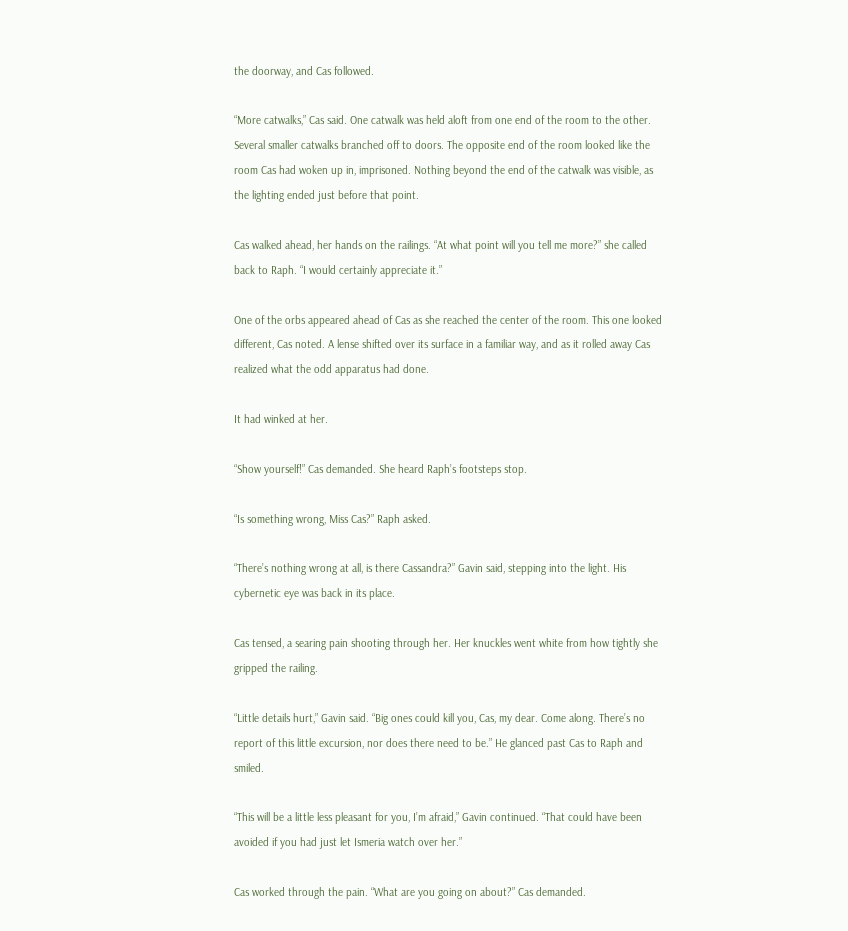the doorway, and Cas followed.

“More catwalks,” Cas said. One catwalk was held aloft from one end of the room to the other. Several smaller catwalks branched off to doors. The opposite end of the room looked like the room Cas had woken up in, imprisoned. Nothing beyond the end of the catwalk was visible, as the lighting ended just before that point.

Cas walked ahead, her hands on the railings. “At what point will you tell me more?” she called back to Raph. “I would certainly appreciate it.”

One of the orbs appeared ahead of Cas as she reached the center of the room. This one looked different, Cas noted. A lense shifted over its surface in a familiar way, and as it rolled away Cas realized what the odd apparatus had done.

It had winked at her.

“Show yourself!” Cas demanded. She heard Raph’s footsteps stop.

“Is something wrong, Miss Cas?” Raph asked.

“There’s nothing wrong at all, is there Cassandra?” Gavin said, stepping into the light. His cybernetic eye was back in its place.

Cas tensed, a searing pain shooting through her. Her knuckles went white from how tightly she gripped the railing.

“Little details hurt,” Gavin said. “Big ones could kill you, Cas, my dear. Come along. There’s no report of this little excursion, nor does there need to be.” He glanced past Cas to Raph and smiled.

“This will be a little less pleasant for you, I’m afraid,” Gavin continued. “That could have been avoided if you had just let Ismeria watch over her.”

Cas worked through the pain. “What are you going on about?” Cas demanded.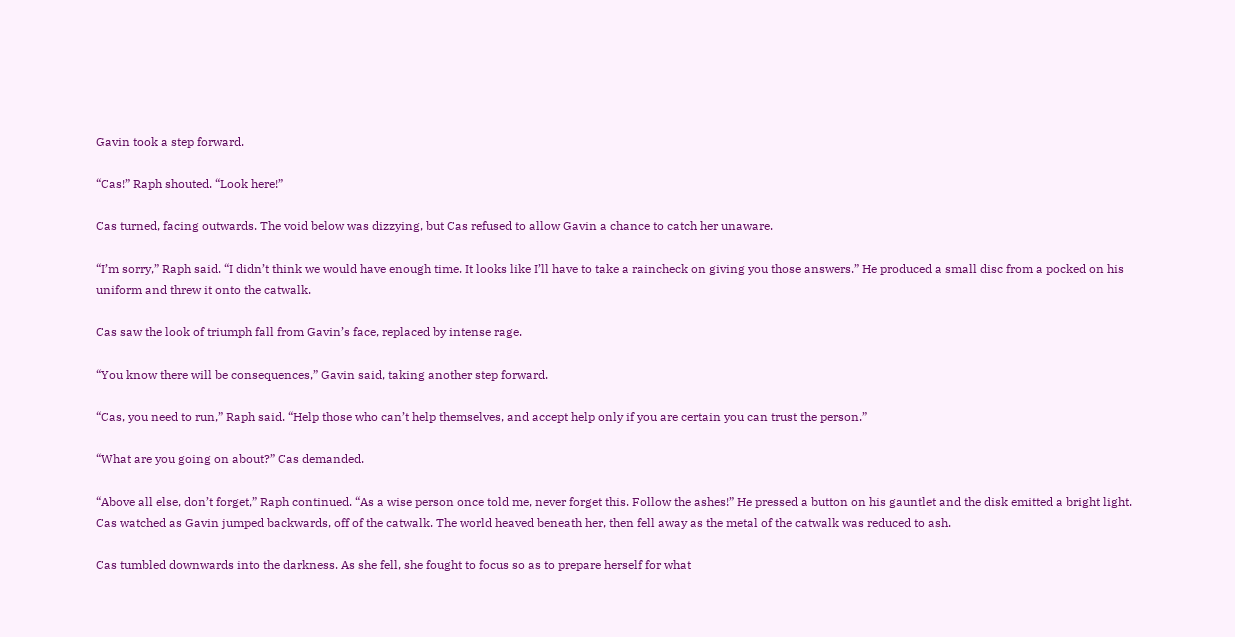Gavin took a step forward.

“Cas!” Raph shouted. “Look here!”

Cas turned, facing outwards. The void below was dizzying, but Cas refused to allow Gavin a chance to catch her unaware.

“I’m sorry,” Raph said. “I didn’t think we would have enough time. It looks like I’ll have to take a raincheck on giving you those answers.” He produced a small disc from a pocked on his uniform and threw it onto the catwalk.

Cas saw the look of triumph fall from Gavin’s face, replaced by intense rage.

“You know there will be consequences,” Gavin said, taking another step forward.

“Cas, you need to run,” Raph said. “Help those who can’t help themselves, and accept help only if you are certain you can trust the person.”

“What are you going on about?” Cas demanded.

“Above all else, don’t forget,” Raph continued. “As a wise person once told me, never forget this. Follow the ashes!” He pressed a button on his gauntlet and the disk emitted a bright light. Cas watched as Gavin jumped backwards, off of the catwalk. The world heaved beneath her, then fell away as the metal of the catwalk was reduced to ash.

Cas tumbled downwards into the darkness. As she fell, she fought to focus so as to prepare herself for what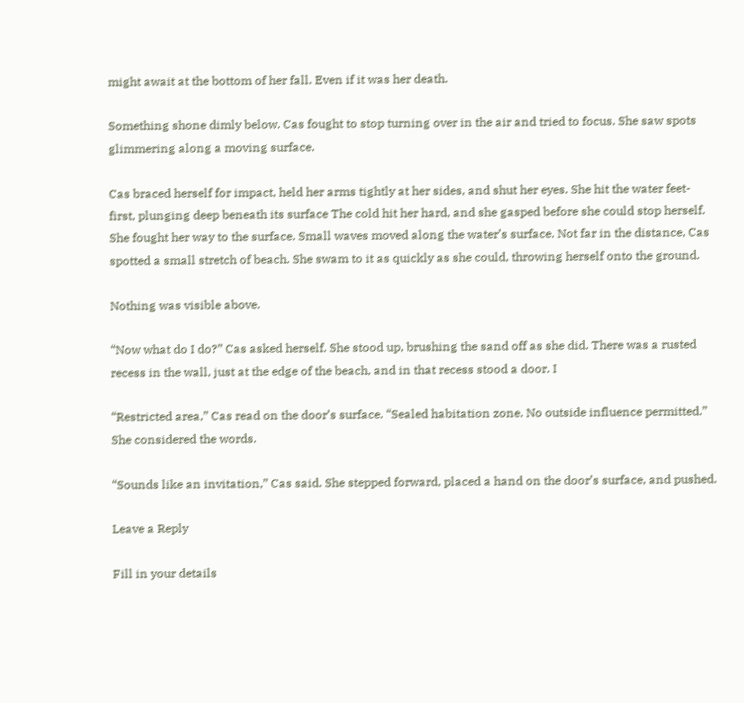might await at the bottom of her fall. Even if it was her death.

Something shone dimly below. Cas fought to stop turning over in the air and tried to focus. She saw spots glimmering along a moving surface.

Cas braced herself for impact, held her arms tightly at her sides, and shut her eyes. She hit the water feet-first, plunging deep beneath its surface The cold hit her hard, and she gasped before she could stop herself. She fought her way to the surface. Small waves moved along the water’s surface. Not far in the distance, Cas spotted a small stretch of beach. She swam to it as quickly as she could, throwing herself onto the ground.

Nothing was visible above.

“Now what do I do?” Cas asked herself. She stood up, brushing the sand off as she did. There was a rusted recess in the wall, just at the edge of the beach, and in that recess stood a door. I

“Restricted area,” Cas read on the door’s surface. “Sealed habitation zone. No outside influence permitted.” She considered the words.

“Sounds like an invitation,” Cas said. She stepped forward, placed a hand on the door’s surface, and pushed.

Leave a Reply

Fill in your details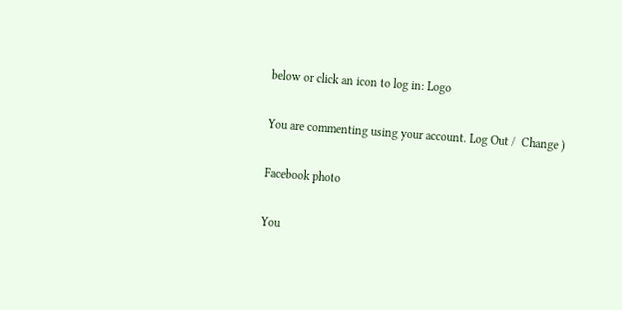below or click an icon to log in: Logo

You are commenting using your account. Log Out /  Change )

Facebook photo

You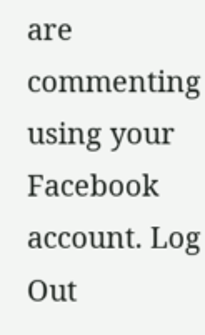are commenting using your Facebook account. Log Out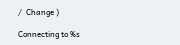/  Change )

Connecting to %s